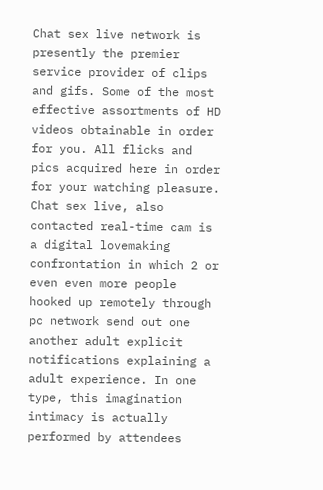Chat sex live network is presently the premier service provider of clips and gifs. Some of the most effective assortments of HD videos obtainable in order for you. All flicks and pics acquired here in order for your watching pleasure. Chat sex live, also contacted real-time cam is a digital lovemaking confrontation in which 2 or even even more people hooked up remotely through pc network send out one another adult explicit notifications explaining a adult experience. In one type, this imagination intimacy is actually performed by attendees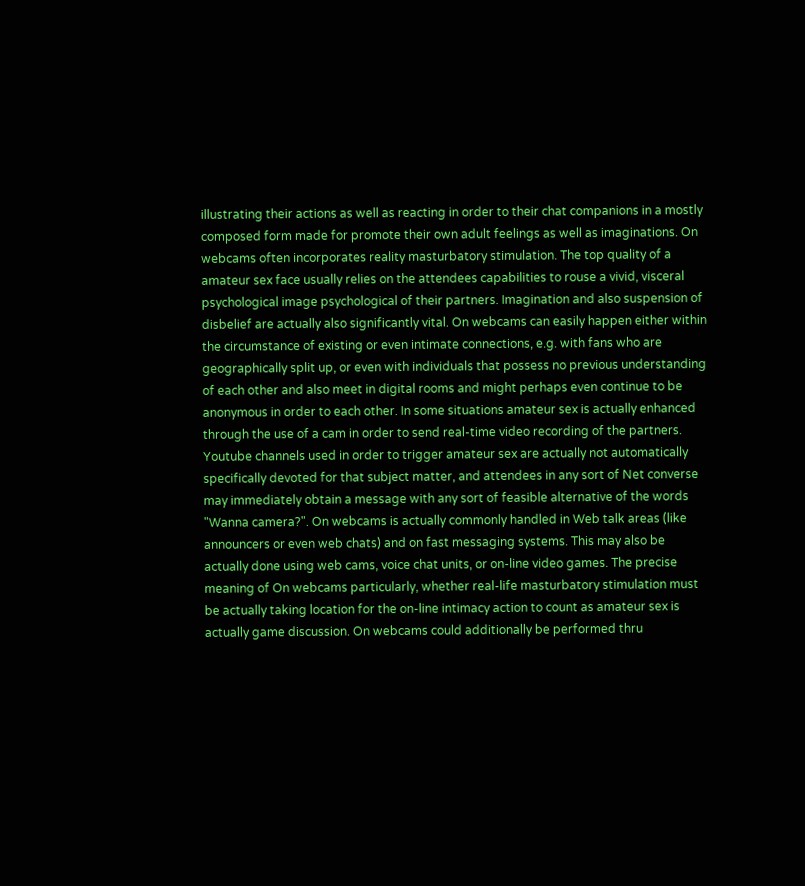illustrating their actions as well as reacting in order to their chat companions in a mostly composed form made for promote their own adult feelings as well as imaginations. On webcams often incorporates reality masturbatory stimulation. The top quality of a amateur sex face usually relies on the attendees capabilities to rouse a vivid, visceral psychological image psychological of their partners. Imagination and also suspension of disbelief are actually also significantly vital. On webcams can easily happen either within the circumstance of existing or even intimate connections, e.g. with fans who are geographically split up, or even with individuals that possess no previous understanding of each other and also meet in digital rooms and might perhaps even continue to be anonymous in order to each other. In some situations amateur sex is actually enhanced through the use of a cam in order to send real-time video recording of the partners. Youtube channels used in order to trigger amateur sex are actually not automatically specifically devoted for that subject matter, and attendees in any sort of Net converse may immediately obtain a message with any sort of feasible alternative of the words "Wanna camera?". On webcams is actually commonly handled in Web talk areas (like announcers or even web chats) and on fast messaging systems. This may also be actually done using web cams, voice chat units, or on-line video games. The precise meaning of On webcams particularly, whether real-life masturbatory stimulation must be actually taking location for the on-line intimacy action to count as amateur sex is actually game discussion. On webcams could additionally be performed thru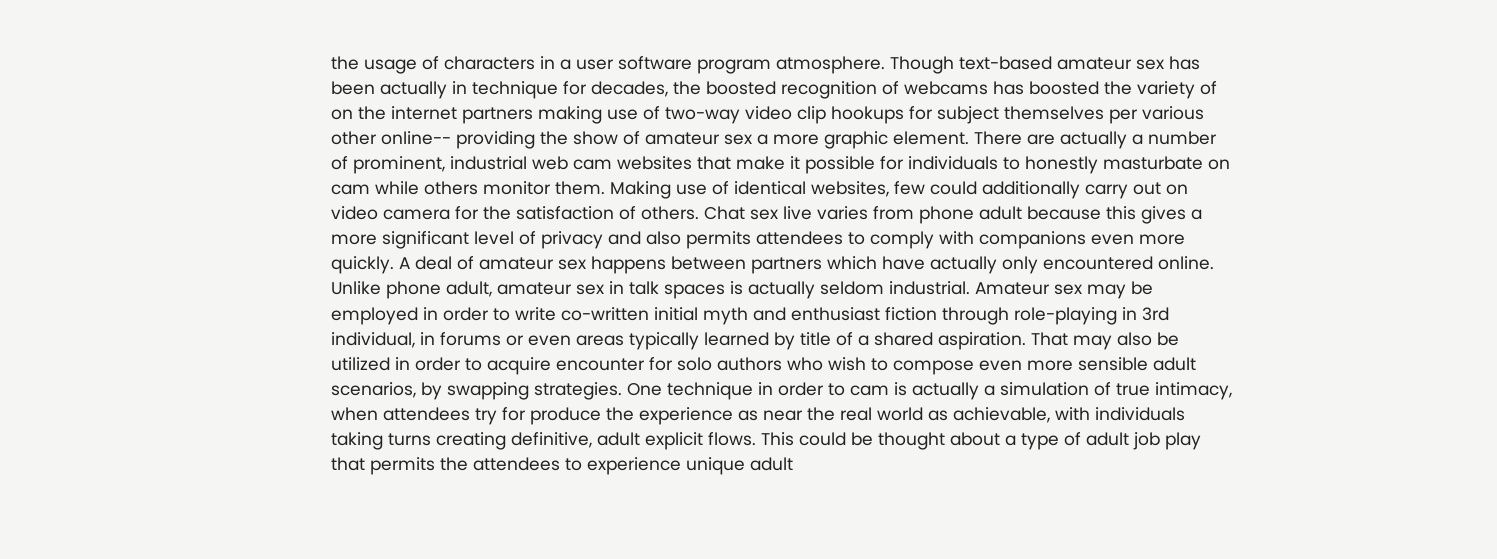the usage of characters in a user software program atmosphere. Though text-based amateur sex has been actually in technique for decades, the boosted recognition of webcams has boosted the variety of on the internet partners making use of two-way video clip hookups for subject themselves per various other online-- providing the show of amateur sex a more graphic element. There are actually a number of prominent, industrial web cam websites that make it possible for individuals to honestly masturbate on cam while others monitor them. Making use of identical websites, few could additionally carry out on video camera for the satisfaction of others. Chat sex live varies from phone adult because this gives a more significant level of privacy and also permits attendees to comply with companions even more quickly. A deal of amateur sex happens between partners which have actually only encountered online. Unlike phone adult, amateur sex in talk spaces is actually seldom industrial. Amateur sex may be employed in order to write co-written initial myth and enthusiast fiction through role-playing in 3rd individual, in forums or even areas typically learned by title of a shared aspiration. That may also be utilized in order to acquire encounter for solo authors who wish to compose even more sensible adult scenarios, by swapping strategies. One technique in order to cam is actually a simulation of true intimacy, when attendees try for produce the experience as near the real world as achievable, with individuals taking turns creating definitive, adult explicit flows. This could be thought about a type of adult job play that permits the attendees to experience unique adult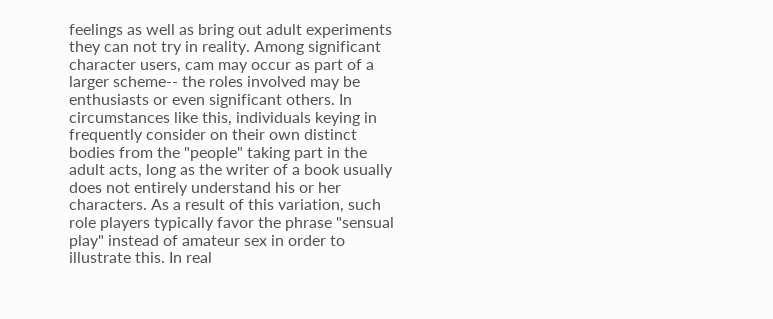feelings as well as bring out adult experiments they can not try in reality. Among significant character users, cam may occur as part of a larger scheme-- the roles involved may be enthusiasts or even significant others. In circumstances like this, individuals keying in frequently consider on their own distinct bodies from the "people" taking part in the adult acts, long as the writer of a book usually does not entirely understand his or her characters. As a result of this variation, such role players typically favor the phrase "sensual play" instead of amateur sex in order to illustrate this. In real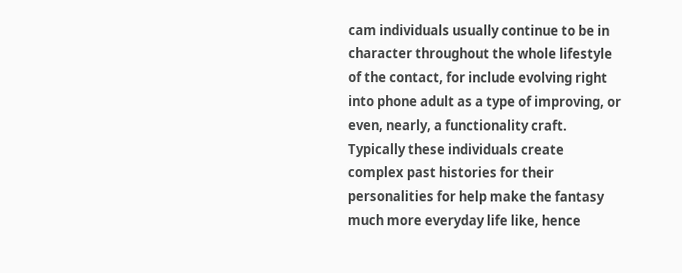cam individuals usually continue to be in character throughout the whole lifestyle of the contact, for include evolving right into phone adult as a type of improving, or even, nearly, a functionality craft. Typically these individuals create complex past histories for their personalities for help make the fantasy much more everyday life like, hence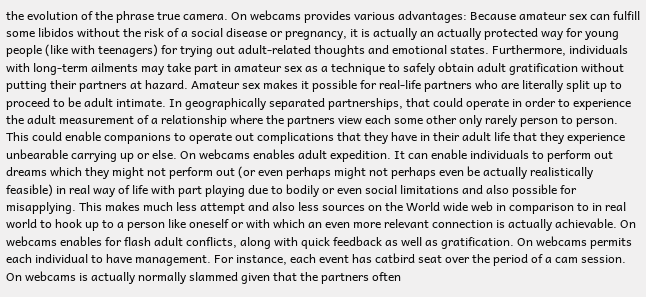the evolution of the phrase true camera. On webcams provides various advantages: Because amateur sex can fulfill some libidos without the risk of a social disease or pregnancy, it is actually an actually protected way for young people (like with teenagers) for trying out adult-related thoughts and emotional states. Furthermore, individuals with long-term ailments may take part in amateur sex as a technique to safely obtain adult gratification without putting their partners at hazard. Amateur sex makes it possible for real-life partners who are literally split up to proceed to be adult intimate. In geographically separated partnerships, that could operate in order to experience the adult measurement of a relationship where the partners view each some other only rarely person to person. This could enable companions to operate out complications that they have in their adult life that they experience unbearable carrying up or else. On webcams enables adult expedition. It can enable individuals to perform out dreams which they might not perform out (or even perhaps might not perhaps even be actually realistically feasible) in real way of life with part playing due to bodily or even social limitations and also possible for misapplying. This makes much less attempt and also less sources on the World wide web in comparison to in real world to hook up to a person like oneself or with which an even more relevant connection is actually achievable. On webcams enables for flash adult conflicts, along with quick feedback as well as gratification. On webcams permits each individual to have management. For instance, each event has catbird seat over the period of a cam session. On webcams is actually normally slammed given that the partners often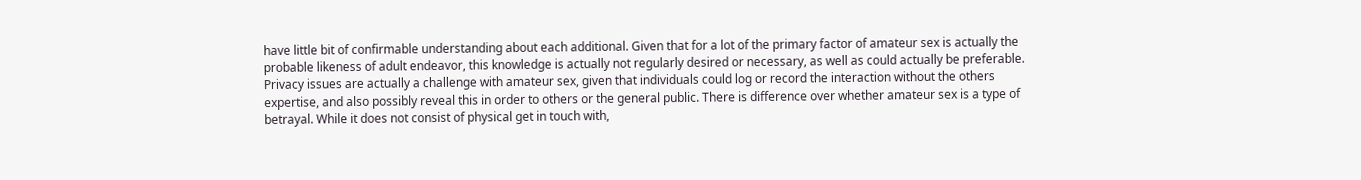have little bit of confirmable understanding about each additional. Given that for a lot of the primary factor of amateur sex is actually the probable likeness of adult endeavor, this knowledge is actually not regularly desired or necessary, as well as could actually be preferable. Privacy issues are actually a challenge with amateur sex, given that individuals could log or record the interaction without the others expertise, and also possibly reveal this in order to others or the general public. There is difference over whether amateur sex is a type of betrayal. While it does not consist of physical get in touch with,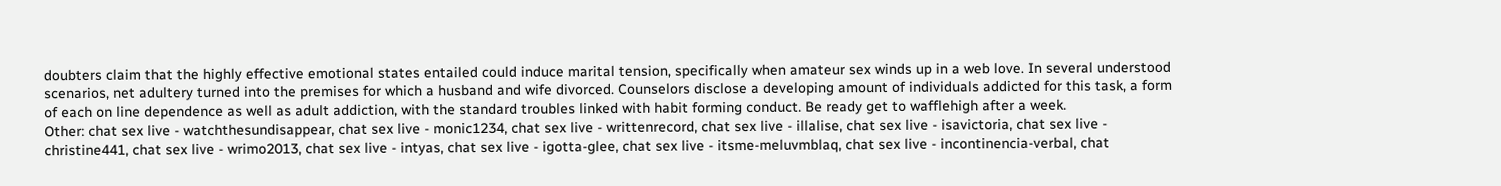doubters claim that the highly effective emotional states entailed could induce marital tension, specifically when amateur sex winds up in a web love. In several understood scenarios, net adultery turned into the premises for which a husband and wife divorced. Counselors disclose a developing amount of individuals addicted for this task, a form of each on line dependence as well as adult addiction, with the standard troubles linked with habit forming conduct. Be ready get to wafflehigh after a week.
Other: chat sex live - watchthesundisappear, chat sex live - monic1234, chat sex live - writtenrecord, chat sex live - illalise, chat sex live - isavictoria, chat sex live - christine441, chat sex live - wrimo2013, chat sex live - intyas, chat sex live - igotta-glee, chat sex live - itsme-meluvmblaq, chat sex live - incontinencia-verbal, chat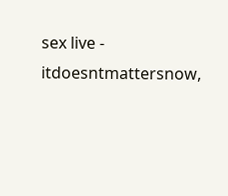sex live - itdoesntmattersnow,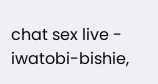chat sex live - iwatobi-bishie,